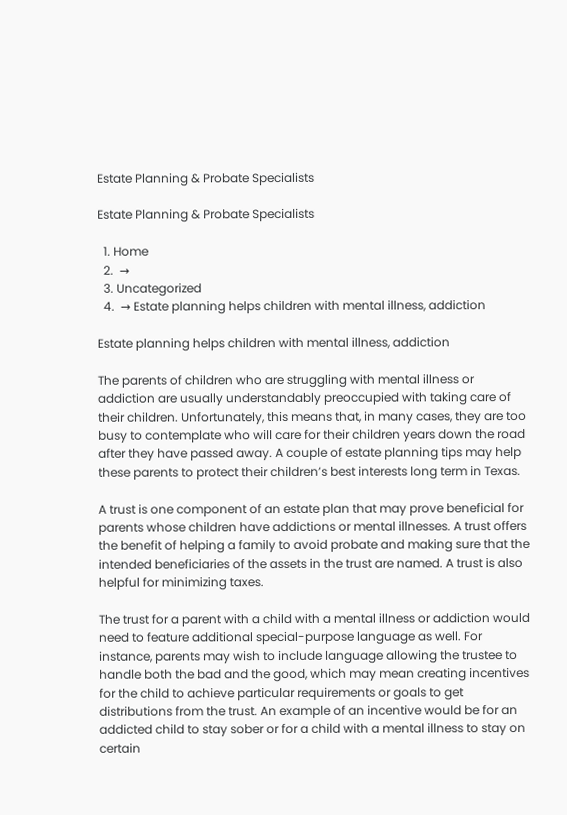Estate Planning & Probate Specialists

Estate Planning & Probate Specialists

  1. Home
  2.  →
  3. Uncategorized
  4.  → Estate planning helps children with mental illness, addiction

Estate planning helps children with mental illness, addiction

The parents of children who are struggling with mental illness or addiction are usually understandably preoccupied with taking care of their children. Unfortunately, this means that, in many cases, they are too busy to contemplate who will care for their children years down the road after they have passed away. A couple of estate planning tips may help these parents to protect their children’s best interests long term in Texas.

A trust is one component of an estate plan that may prove beneficial for parents whose children have addictions or mental illnesses. A trust offers the benefit of helping a family to avoid probate and making sure that the intended beneficiaries of the assets in the trust are named. A trust is also helpful for minimizing taxes.

The trust for a parent with a child with a mental illness or addiction would need to feature additional special-purpose language as well. For instance, parents may wish to include language allowing the trustee to handle both the bad and the good, which may mean creating incentives for the child to achieve particular requirements or goals to get distributions from the trust. An example of an incentive would be for an addicted child to stay sober or for a child with a mental illness to stay on certain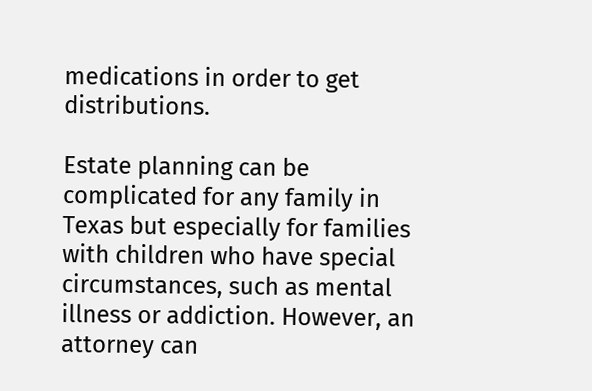medications in order to get distributions.

Estate planning can be complicated for any family in Texas but especially for families with children who have special circumstances, such as mental illness or addiction. However, an attorney can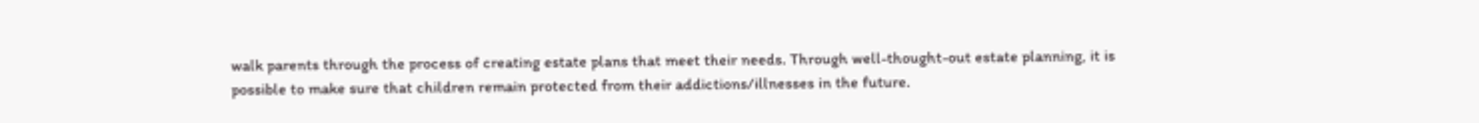walk parents through the process of creating estate plans that meet their needs. Through well-thought-out estate planning, it is possible to make sure that children remain protected from their addictions/illnesses in the future.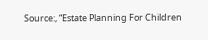Source:, “Estate Planning For Children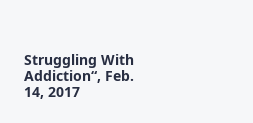Struggling With Addiction“, Feb. 14, 2017